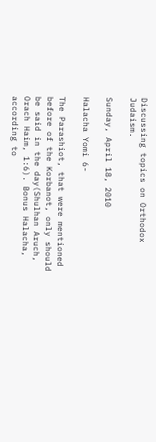Discussing topics on Orthodox Judaism.

Sunday, April 18, 2010

Halacha Yomi 6-

The Parashiot, that were mentioned before of the Korbanot, only should be said in the day(Shulhan Aruch, Orach Haim, 1:6). Bonus Halacha, according to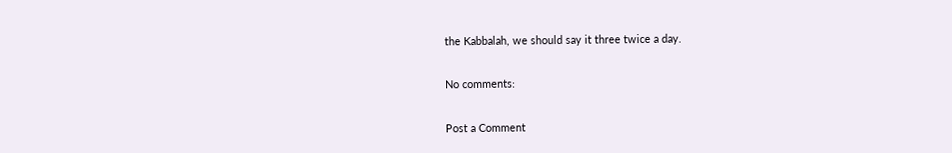the Kabbalah, we should say it three twice a day.

No comments:

Post a Comment